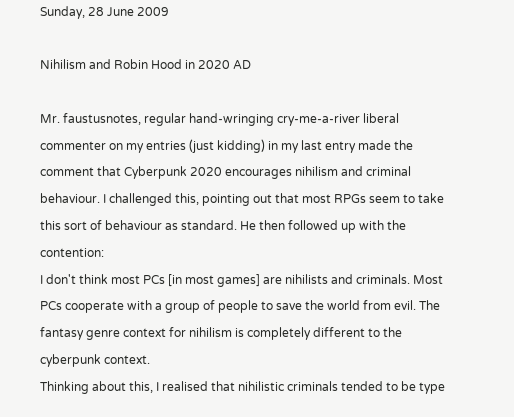Sunday, 28 June 2009

Nihilism and Robin Hood in 2020 AD

Mr. faustusnotes, regular hand-wringing cry-me-a-river liberal commenter on my entries (just kidding) in my last entry made the comment that Cyberpunk 2020 encourages nihilism and criminal behaviour. I challenged this, pointing out that most RPGs seem to take this sort of behaviour as standard. He then followed up with the contention:
I don't think most PCs [in most games] are nihilists and criminals. Most PCs cooperate with a group of people to save the world from evil. The fantasy genre context for nihilism is completely different to the cyberpunk context.
Thinking about this, I realised that nihilistic criminals tended to be type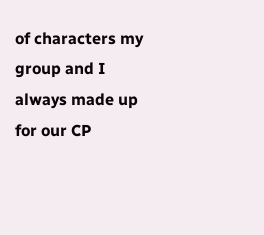of characters my group and I always made up for our CP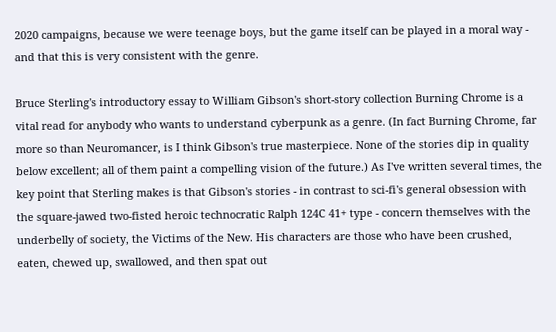2020 campaigns, because we were teenage boys, but the game itself can be played in a moral way - and that this is very consistent with the genre.

Bruce Sterling's introductory essay to William Gibson's short-story collection Burning Chrome is a vital read for anybody who wants to understand cyberpunk as a genre. (In fact Burning Chrome, far more so than Neuromancer, is I think Gibson's true masterpiece. None of the stories dip in quality below excellent; all of them paint a compelling vision of the future.) As I've written several times, the key point that Sterling makes is that Gibson's stories - in contrast to sci-fi's general obsession with the square-jawed two-fisted heroic technocratic Ralph 124C 41+ type - concern themselves with the underbelly of society, the Victims of the New. His characters are those who have been crushed, eaten, chewed up, swallowed, and then spat out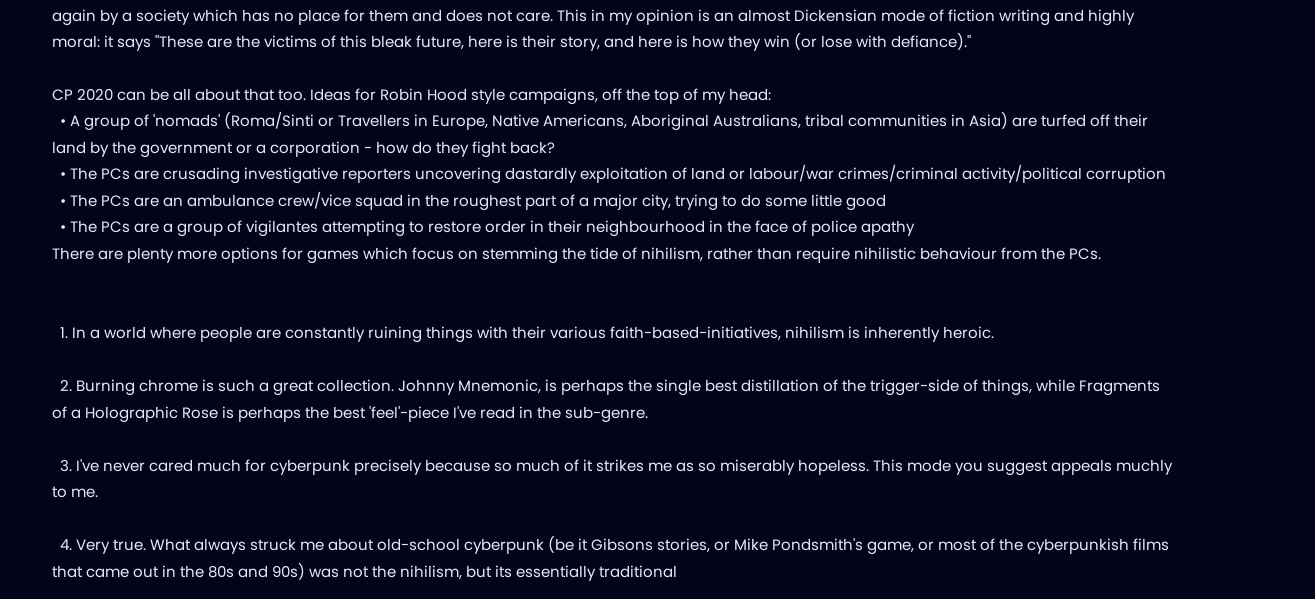again by a society which has no place for them and does not care. This in my opinion is an almost Dickensian mode of fiction writing and highly moral: it says "These are the victims of this bleak future, here is their story, and here is how they win (or lose with defiance)."

CP 2020 can be all about that too. Ideas for Robin Hood style campaigns, off the top of my head:
  • A group of 'nomads' (Roma/Sinti or Travellers in Europe, Native Americans, Aboriginal Australians, tribal communities in Asia) are turfed off their land by the government or a corporation - how do they fight back?
  • The PCs are crusading investigative reporters uncovering dastardly exploitation of land or labour/war crimes/criminal activity/political corruption
  • The PCs are an ambulance crew/vice squad in the roughest part of a major city, trying to do some little good
  • The PCs are a group of vigilantes attempting to restore order in their neighbourhood in the face of police apathy
There are plenty more options for games which focus on stemming the tide of nihilism, rather than require nihilistic behaviour from the PCs.


  1. In a world where people are constantly ruining things with their various faith-based-initiatives, nihilism is inherently heroic.

  2. Burning chrome is such a great collection. Johnny Mnemonic, is perhaps the single best distillation of the trigger-side of things, while Fragments of a Holographic Rose is perhaps the best 'feel'-piece I've read in the sub-genre.

  3. I've never cared much for cyberpunk precisely because so much of it strikes me as so miserably hopeless. This mode you suggest appeals muchly to me.

  4. Very true. What always struck me about old-school cyberpunk (be it Gibsons stories, or Mike Pondsmith's game, or most of the cyberpunkish films that came out in the 80s and 90s) was not the nihilism, but its essentially traditional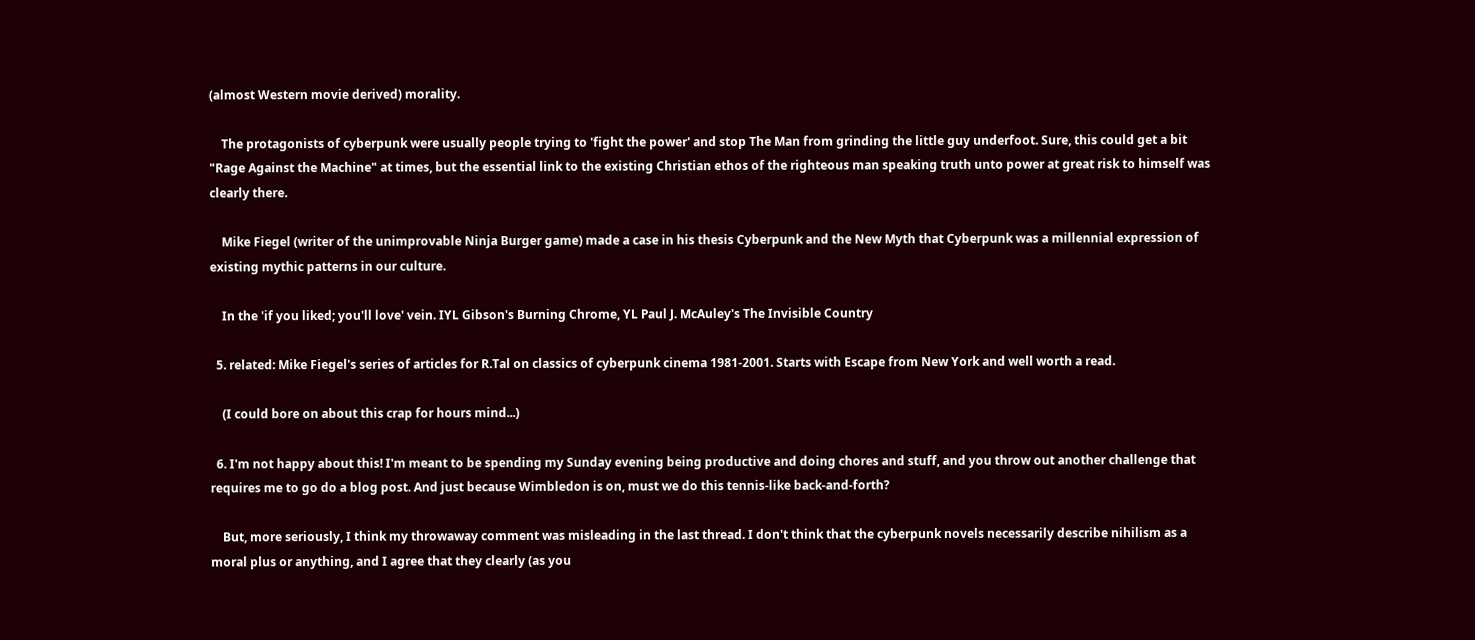(almost Western movie derived) morality.

    The protagonists of cyberpunk were usually people trying to 'fight the power' and stop The Man from grinding the little guy underfoot. Sure, this could get a bit "Rage Against the Machine" at times, but the essential link to the existing Christian ethos of the righteous man speaking truth unto power at great risk to himself was clearly there.

    Mike Fiegel (writer of the unimprovable Ninja Burger game) made a case in his thesis Cyberpunk and the New Myth that Cyberpunk was a millennial expression of existing mythic patterns in our culture.

    In the 'if you liked; you'll love' vein. IYL Gibson's Burning Chrome, YL Paul J. McAuley's The Invisible Country

  5. related: Mike Fiegel's series of articles for R.Tal on classics of cyberpunk cinema 1981-2001. Starts with Escape from New York and well worth a read.

    (I could bore on about this crap for hours mind...)

  6. I'm not happy about this! I'm meant to be spending my Sunday evening being productive and doing chores and stuff, and you throw out another challenge that requires me to go do a blog post. And just because Wimbledon is on, must we do this tennis-like back-and-forth?

    But, more seriously, I think my throwaway comment was misleading in the last thread. I don't think that the cyberpunk novels necessarily describe nihilism as a moral plus or anything, and I agree that they clearly (as you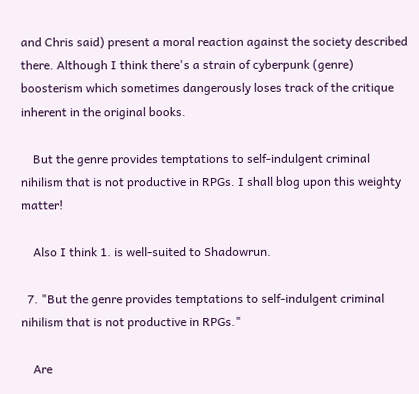and Chris said) present a moral reaction against the society described there. Although I think there's a strain of cyberpunk (genre) boosterism which sometimes dangerously loses track of the critique inherent in the original books.

    But the genre provides temptations to self-indulgent criminal nihilism that is not productive in RPGs. I shall blog upon this weighty matter!

    Also I think 1. is well-suited to Shadowrun.

  7. "But the genre provides temptations to self-indulgent criminal nihilism that is not productive in RPGs."

    Are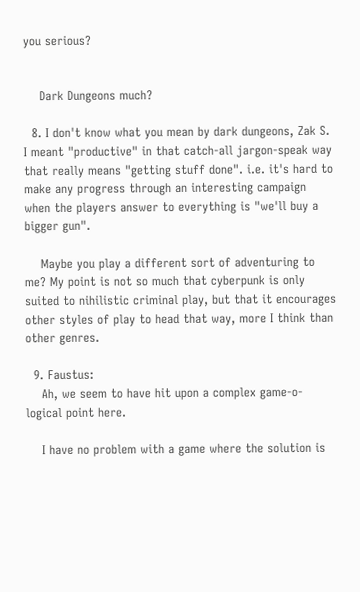you serious?


    Dark Dungeons much?

  8. I don't know what you mean by dark dungeons, Zak S. I meant "productive" in that catch-all jargon-speak way that really means "getting stuff done". i.e. it's hard to make any progress through an interesting campaign when the players answer to everything is "we'll buy a bigger gun".

    Maybe you play a different sort of adventuring to me? My point is not so much that cyberpunk is only suited to nihilistic criminal play, but that it encourages other styles of play to head that way, more I think than other genres.

  9. Faustus:
    Ah, we seem to have hit upon a complex game-o-logical point here.

    I have no problem with a game where the solution is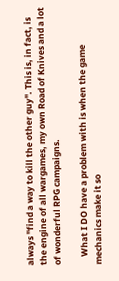always "find a way to kill the other guy". This is, in fact, is the engine of all wargames, my own Road of Knives and a lot of wonderful RPG campaigns.

    What I DO have a problem with is when the game mechanics make it so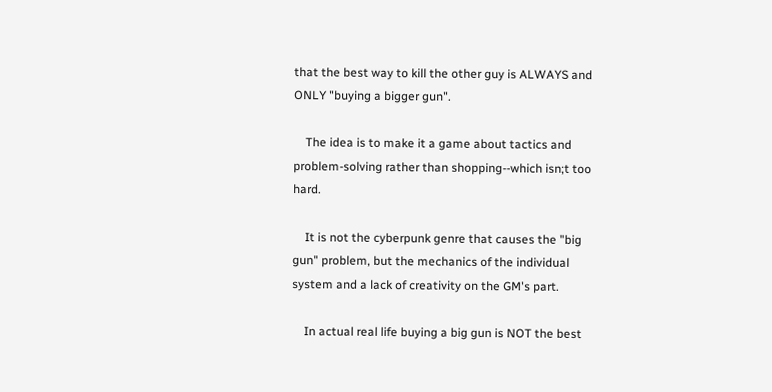that the best way to kill the other guy is ALWAYS and ONLY "buying a bigger gun".

    The idea is to make it a game about tactics and problem-solving rather than shopping--which isn;t too hard.

    It is not the cyberpunk genre that causes the "big gun" problem, but the mechanics of the individual system and a lack of creativity on the GM's part.

    In actual real life buying a big gun is NOT the best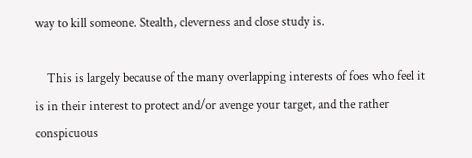way to kill someone. Stealth, cleverness and close study is.

    This is largely because of the many overlapping interests of foes who feel it is in their interest to protect and/or avenge your target, and the rather conspicuous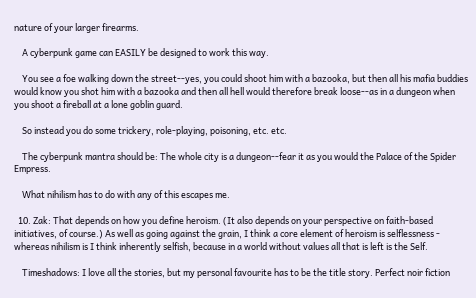nature of your larger firearms.

    A cyberpunk game can EASILY be designed to work this way.

    You see a foe walking down the street--yes, you could shoot him with a bazooka, but then all his mafia buddies would know you shot him with a bazooka and then all hell would therefore break loose--as in a dungeon when you shoot a fireball at a lone goblin guard.

    So instead you do some trickery, role-playing, poisoning, etc. etc.

    The cyberpunk mantra should be: The whole city is a dungeon--fear it as you would the Palace of the Spider Empress.

    What nihilism has to do with any of this escapes me.

  10. Zak: That depends on how you define heroism. (It also depends on your perspective on faith-based initiatives, of course.) As well as going against the grain, I think a core element of heroism is selflessness - whereas nihilism is I think inherently selfish, because in a world without values all that is left is the Self.

    Timeshadows: I love all the stories, but my personal favourite has to be the title story. Perfect noir fiction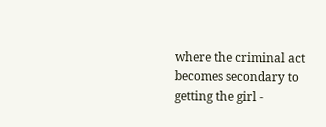where the criminal act becomes secondary to getting the girl -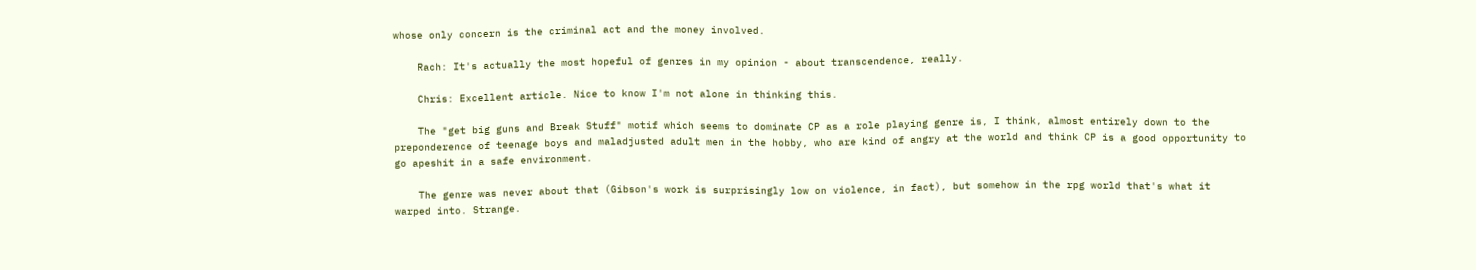whose only concern is the criminal act and the money involved.

    Rach: It's actually the most hopeful of genres in my opinion - about transcendence, really.

    Chris: Excellent article. Nice to know I'm not alone in thinking this.

    The "get big guns and Break Stuff" motif which seems to dominate CP as a role playing genre is, I think, almost entirely down to the preponderence of teenage boys and maladjusted adult men in the hobby, who are kind of angry at the world and think CP is a good opportunity to go apeshit in a safe environment.

    The genre was never about that (Gibson's work is surprisingly low on violence, in fact), but somehow in the rpg world that's what it warped into. Strange.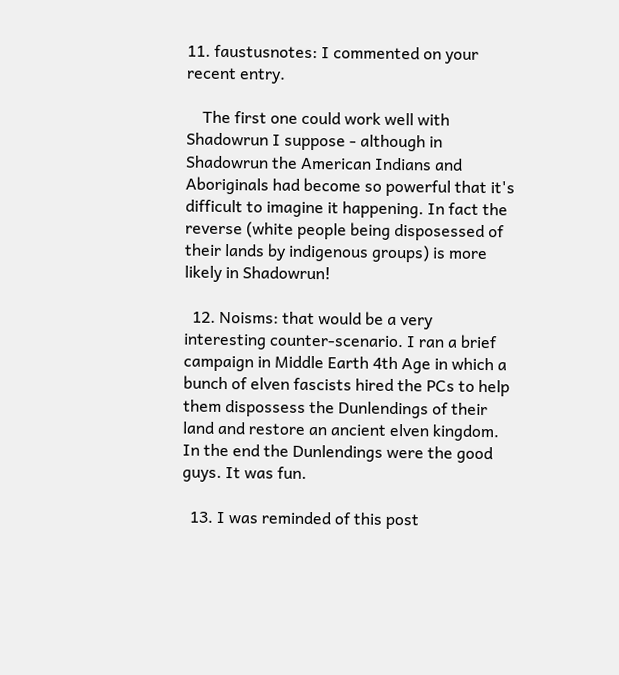11. faustusnotes: I commented on your recent entry.

    The first one could work well with Shadowrun I suppose - although in Shadowrun the American Indians and Aboriginals had become so powerful that it's difficult to imagine it happening. In fact the reverse (white people being disposessed of their lands by indigenous groups) is more likely in Shadowrun!

  12. Noisms: that would be a very interesting counter-scenario. I ran a brief campaign in Middle Earth 4th Age in which a bunch of elven fascists hired the PCs to help them dispossess the Dunlendings of their land and restore an ancient elven kingdom. In the end the Dunlendings were the good guys. It was fun.

  13. I was reminded of this post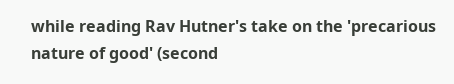while reading Rav Hutner's take on the 'precarious nature of good' (second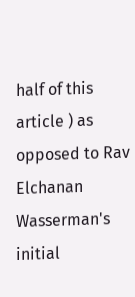half of this article ) as opposed to Rav Elchanan Wasserman's initial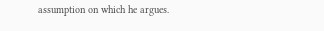assumption on which he argues.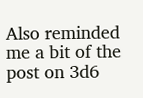Also reminded me a bit of the post on 3d6